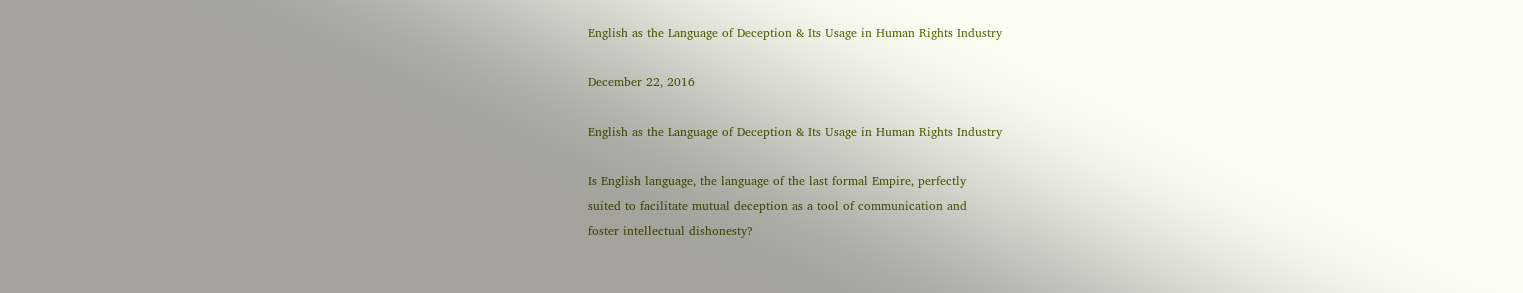English as the Language of Deception & Its Usage in Human Rights Industry

December 22, 2016

English as the Language of Deception & Its Usage in Human Rights Industry

Is English language, the language of the last formal Empire, perfectly
suited to facilitate mutual deception as a tool of communication and
foster intellectual dishonesty?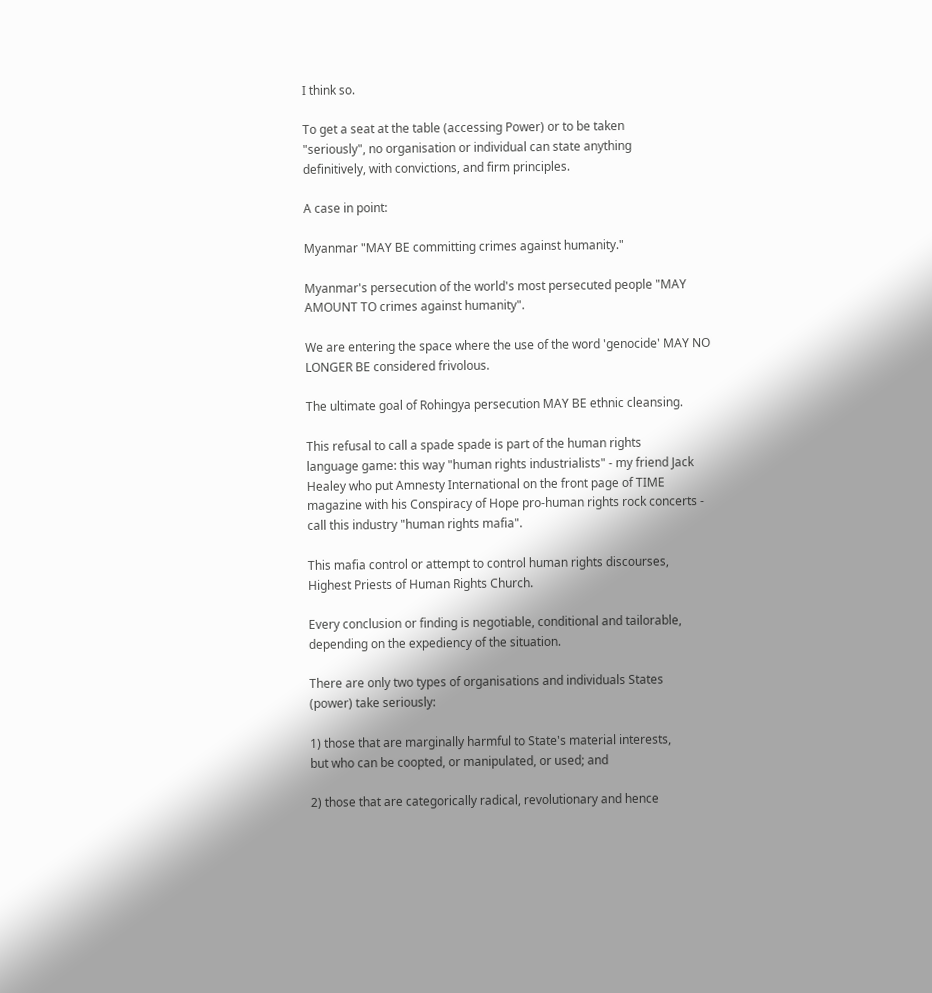I think so.

To get a seat at the table (accessing Power) or to be taken
"seriously", no organisation or individual can state anything
definitively, with convictions, and firm principles.

A case in point:

Myanmar "MAY BE committing crimes against humanity."

Myanmar's persecution of the world's most persecuted people "MAY
AMOUNT TO crimes against humanity".

We are entering the space where the use of the word 'genocide' MAY NO
LONGER BE considered frivolous.

The ultimate goal of Rohingya persecution MAY BE ethnic cleansing.

This refusal to call a spade spade is part of the human rights
language game: this way "human rights industrialists" - my friend Jack
Healey who put Amnesty International on the front page of TIME
magazine with his Conspiracy of Hope pro-human rights rock concerts -
call this industry "human rights mafia".

This mafia control or attempt to control human rights discourses,
Highest Priests of Human Rights Church.

Every conclusion or finding is negotiable, conditional and tailorable,
depending on the expediency of the situation.

There are only two types of organisations and individuals States
(power) take seriously:

1) those that are marginally harmful to State's material interests,
but who can be coopted, or manipulated, or used; and

2) those that are categorically radical, revolutionary and hence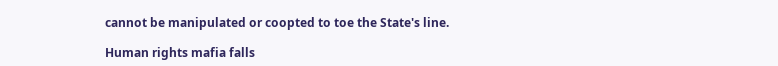cannot be manipulated or coopted to toe the State's line.

Human rights mafia falls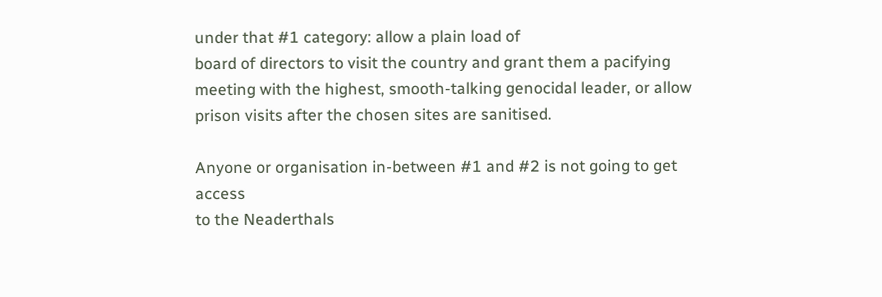under that #1 category: allow a plain load of
board of directors to visit the country and grant them a pacifying
meeting with the highest, smooth-talking genocidal leader, or allow
prison visits after the chosen sites are sanitised.

Anyone or organisation in-between #1 and #2 is not going to get access
to the Neaderthals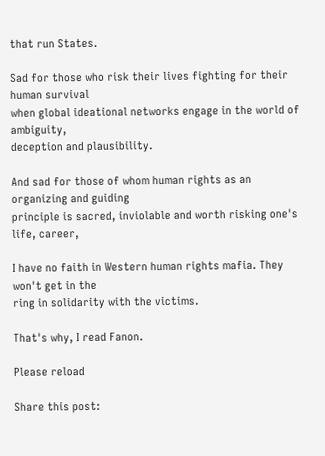that run States.

Sad for those who risk their lives fighting for their human survival
when global ideational networks engage in the world of ambiguity,
deception and plausibility.

And sad for those of whom human rights as an organizing and guiding
principle is sacred, inviolable and worth risking one's life, career,

I have no faith in Western human rights mafia. They won't get in the
ring in solidarity with the victims.

That's why, I read Fanon.

Please reload

Share this post: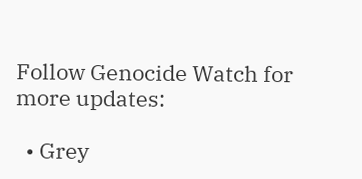Follow Genocide Watch for more updates:

  • Grey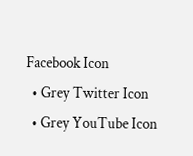Facebook Icon
  • Grey Twitter Icon
  • Grey YouTube Icon